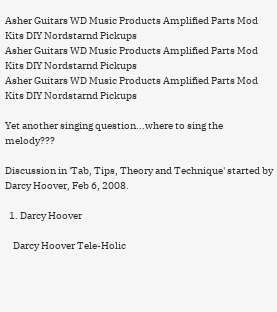Asher Guitars WD Music Products Amplified Parts Mod Kits DIY Nordstarnd Pickups
Asher Guitars WD Music Products Amplified Parts Mod Kits DIY Nordstarnd Pickups
Asher Guitars WD Music Products Amplified Parts Mod Kits DIY Nordstarnd Pickups

Yet another singing question...where to sing the melody???

Discussion in 'Tab, Tips, Theory and Technique' started by Darcy Hoover, Feb 6, 2008.

  1. Darcy Hoover

    Darcy Hoover Tele-Holic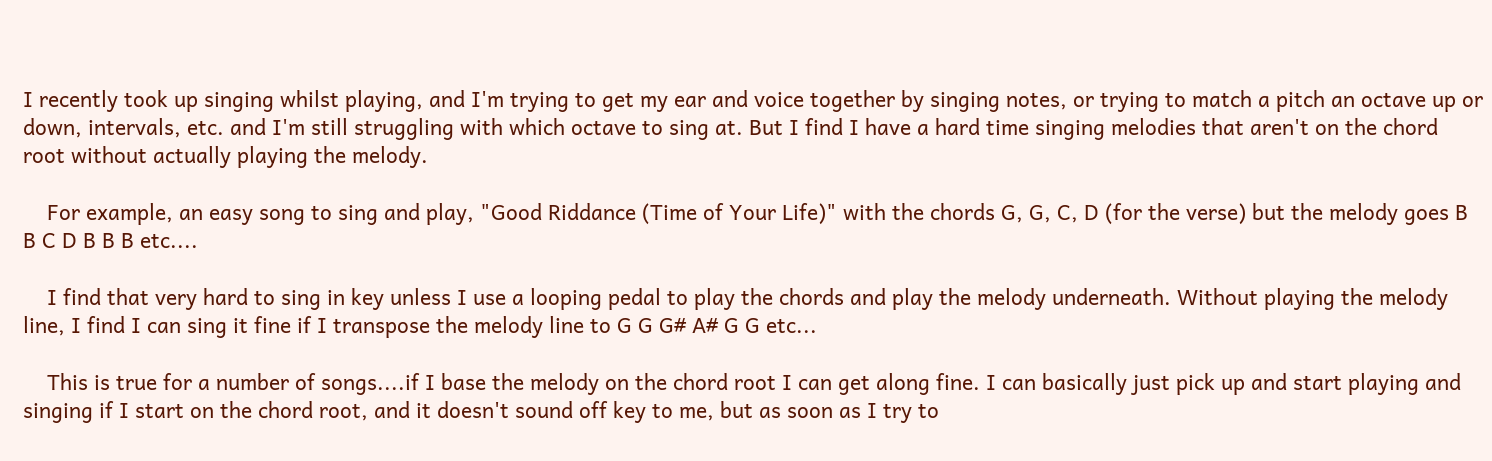I recently took up singing whilst playing, and I'm trying to get my ear and voice together by singing notes, or trying to match a pitch an octave up or down, intervals, etc. and I'm still struggling with which octave to sing at. But I find I have a hard time singing melodies that aren't on the chord root without actually playing the melody.

    For example, an easy song to sing and play, "Good Riddance (Time of Your Life)" with the chords G, G, C, D (for the verse) but the melody goes B B C D B B B etc....

    I find that very hard to sing in key unless I use a looping pedal to play the chords and play the melody underneath. Without playing the melody line, I find I can sing it fine if I transpose the melody line to G G G# A# G G etc...

    This is true for a number of songs....if I base the melody on the chord root I can get along fine. I can basically just pick up and start playing and singing if I start on the chord root, and it doesn't sound off key to me, but as soon as I try to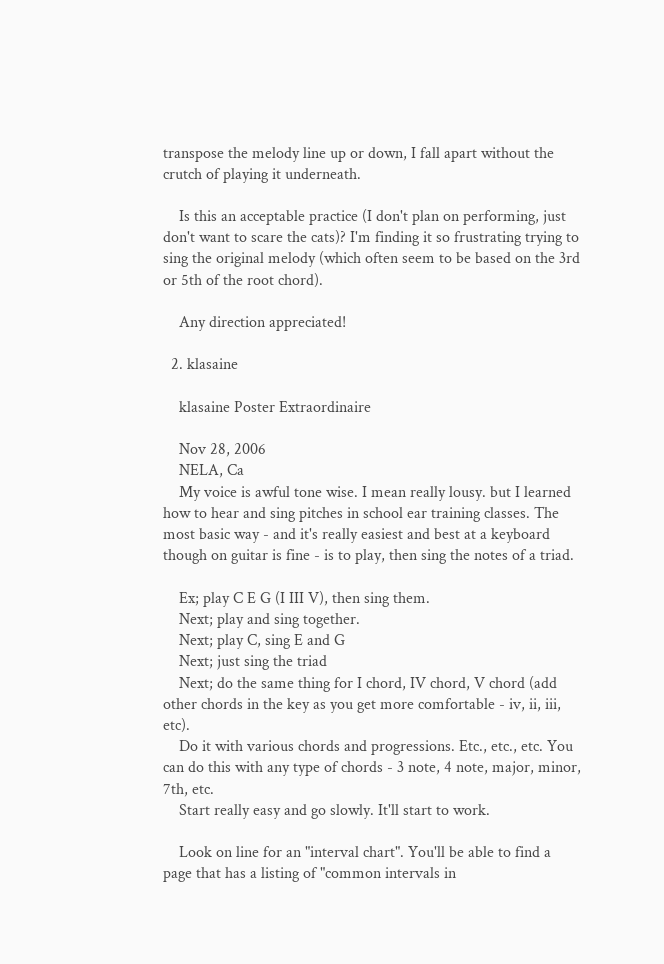transpose the melody line up or down, I fall apart without the crutch of playing it underneath.

    Is this an acceptable practice (I don't plan on performing, just don't want to scare the cats)? I'm finding it so frustrating trying to sing the original melody (which often seem to be based on the 3rd or 5th of the root chord).

    Any direction appreciated!

  2. klasaine

    klasaine Poster Extraordinaire

    Nov 28, 2006
    NELA, Ca
    My voice is awful tone wise. I mean really lousy. but I learned how to hear and sing pitches in school ear training classes. The most basic way - and it's really easiest and best at a keyboard though on guitar is fine - is to play, then sing the notes of a triad.

    Ex; play C E G (I III V), then sing them.
    Next; play and sing together.
    Next; play C, sing E and G
    Next; just sing the triad
    Next; do the same thing for I chord, IV chord, V chord (add other chords in the key as you get more comfortable - iv, ii, iii, etc).
    Do it with various chords and progressions. Etc., etc., etc. You can do this with any type of chords - 3 note, 4 note, major, minor, 7th, etc.
    Start really easy and go slowly. It'll start to work.

    Look on line for an "interval chart". You'll be able to find a page that has a listing of "common intervals in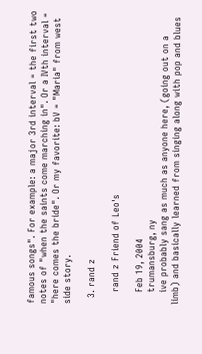famous songs". For example: a major 3rd interval = the first two notes of "when the saints come marching in". Or a IVth interval = "here comes the bride". Or my favorite: bV = "Maria" from west side story.

  3. rand z

    rand z Friend of Leo's

    Feb 19, 2004
    trumansburg, ny
    ive probably sang as much as anyone here, (going out on a limb) and basically learned from singing along with pop and blues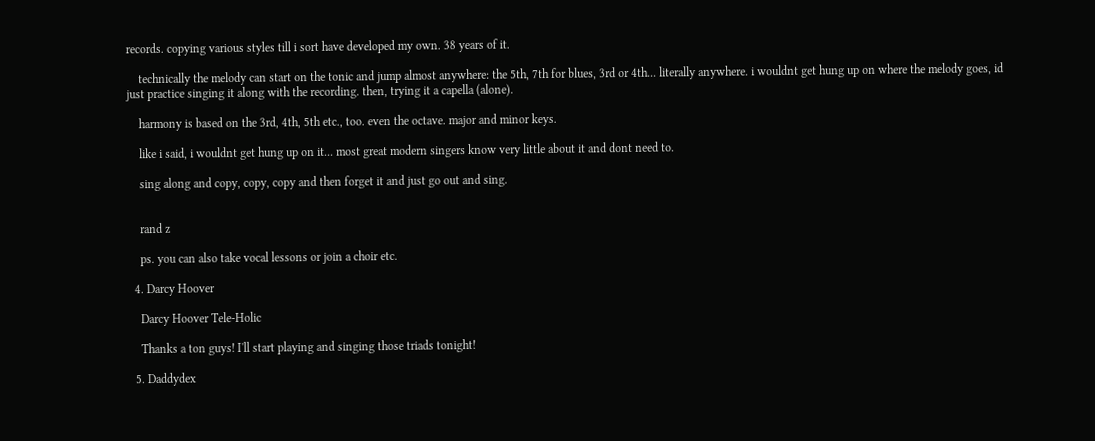records. copying various styles till i sort have developed my own. 38 years of it.

    technically the melody can start on the tonic and jump almost anywhere: the 5th, 7th for blues, 3rd or 4th... literally anywhere. i wouldnt get hung up on where the melody goes, id just practice singing it along with the recording. then, trying it a capella (alone).

    harmony is based on the 3rd, 4th, 5th etc., too. even the octave. major and minor keys.

    like i said, i wouldnt get hung up on it... most great modern singers know very little about it and dont need to.

    sing along and copy, copy, copy and then forget it and just go out and sing.


    rand z

    ps. you can also take vocal lessons or join a choir etc.

  4. Darcy Hoover

    Darcy Hoover Tele-Holic

    Thanks a ton guys! I'll start playing and singing those triads tonight!

  5. Daddydex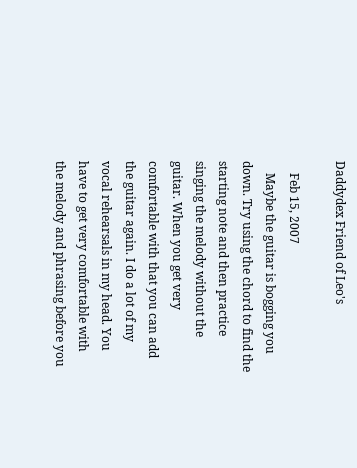Daddydex Friend of Leo's

    Feb 15, 2007
    Maybe the guitar is bogging you down. Try using the chord to find the starting note and then practice singing the melody without the guitar. When you get very comfortable with that you can add the guitar again. I do a lot of my vocal rehearsals in my head. You have to get very comfortable with the melody and phrasing before you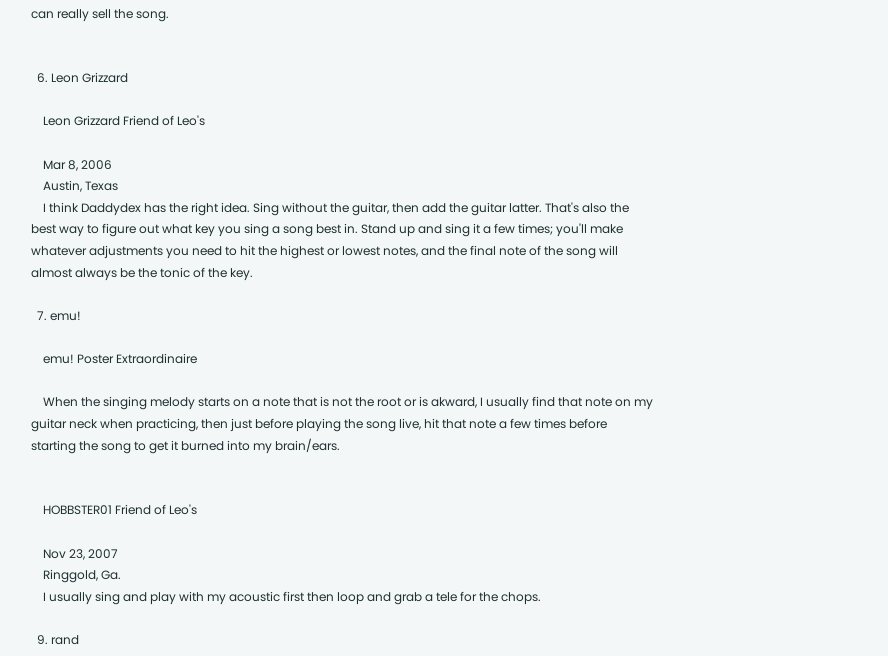can really sell the song.


  6. Leon Grizzard

    Leon Grizzard Friend of Leo's

    Mar 8, 2006
    Austin, Texas
    I think Daddydex has the right idea. Sing without the guitar, then add the guitar latter. That's also the best way to figure out what key you sing a song best in. Stand up and sing it a few times; you'll make whatever adjustments you need to hit the highest or lowest notes, and the final note of the song will almost always be the tonic of the key.

  7. emu!

    emu! Poster Extraordinaire

    When the singing melody starts on a note that is not the root or is akward, I usually find that note on my guitar neck when practicing, then just before playing the song live, hit that note a few times before starting the song to get it burned into my brain/ears.


    HOBBSTER01 Friend of Leo's

    Nov 23, 2007
    Ringgold, Ga.
    I usually sing and play with my acoustic first then loop and grab a tele for the chops.

  9. rand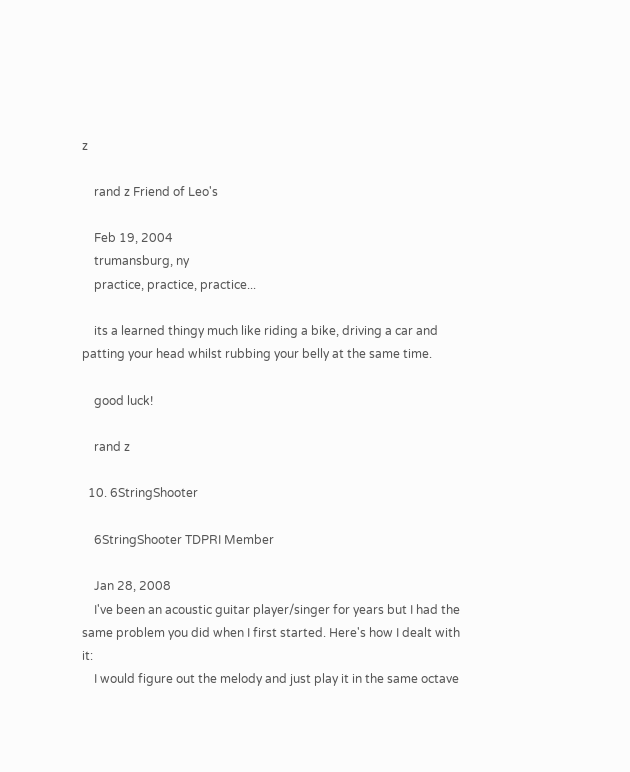z

    rand z Friend of Leo's

    Feb 19, 2004
    trumansburg, ny
    practice, practice, practice...

    its a learned thingy much like riding a bike, driving a car and patting your head whilst rubbing your belly at the same time.

    good luck!

    rand z

  10. 6StringShooter

    6StringShooter TDPRI Member

    Jan 28, 2008
    I've been an acoustic guitar player/singer for years but I had the same problem you did when I first started. Here's how I dealt with it:
    I would figure out the melody and just play it in the same octave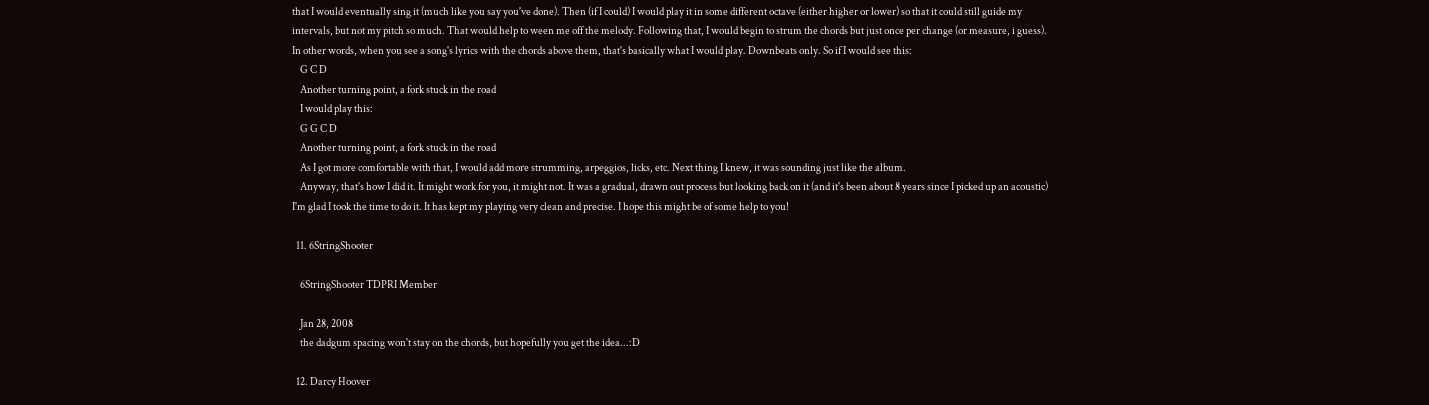that I would eventually sing it (much like you say you've done). Then (if I could) I would play it in some different octave (either higher or lower) so that it could still guide my intervals, but not my pitch so much. That would help to ween me off the melody. Following that, I would begin to strum the chords but just once per change (or measure, i guess). In other words, when you see a song's lyrics with the chords above them, that's basically what I would play. Downbeats only. So if I would see this:
    G C D
    Another turning point, a fork stuck in the road
    I would play this:
    G G C D
    Another turning point, a fork stuck in the road
    As I got more comfortable with that, I would add more strumming, arpeggios, licks, etc. Next thing I knew, it was sounding just like the album.
    Anyway, that's how I did it. It might work for you, it might not. It was a gradual, drawn out process but looking back on it (and it's been about 8 years since I picked up an acoustic) I'm glad I took the time to do it. It has kept my playing very clean and precise. I hope this might be of some help to you!

  11. 6StringShooter

    6StringShooter TDPRI Member

    Jan 28, 2008
    the dadgum spacing won't stay on the chords, but hopefully you get the idea...:D

  12. Darcy Hoover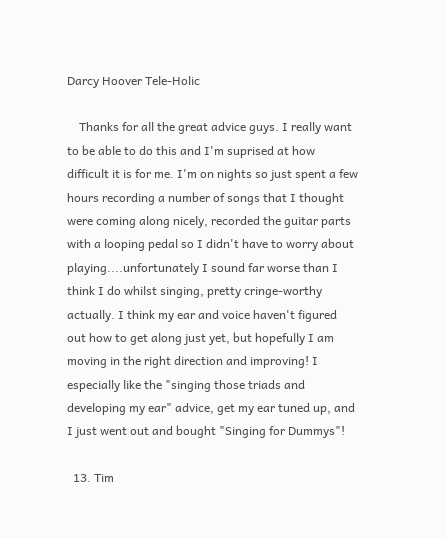Darcy Hoover Tele-Holic

    Thanks for all the great advice guys. I really want to be able to do this and I'm suprised at how difficult it is for me. I'm on nights so just spent a few hours recording a number of songs that I thought were coming along nicely, recorded the guitar parts with a looping pedal so I didn't have to worry about playing....unfortunately I sound far worse than I think I do whilst singing, pretty cringe-worthy actually. I think my ear and voice haven't figured out how to get along just yet, but hopefully I am moving in the right direction and improving! I especially like the "singing those triads and developing my ear" advice, get my ear tuned up, and I just went out and bought "Singing for Dummys"!

  13. Tim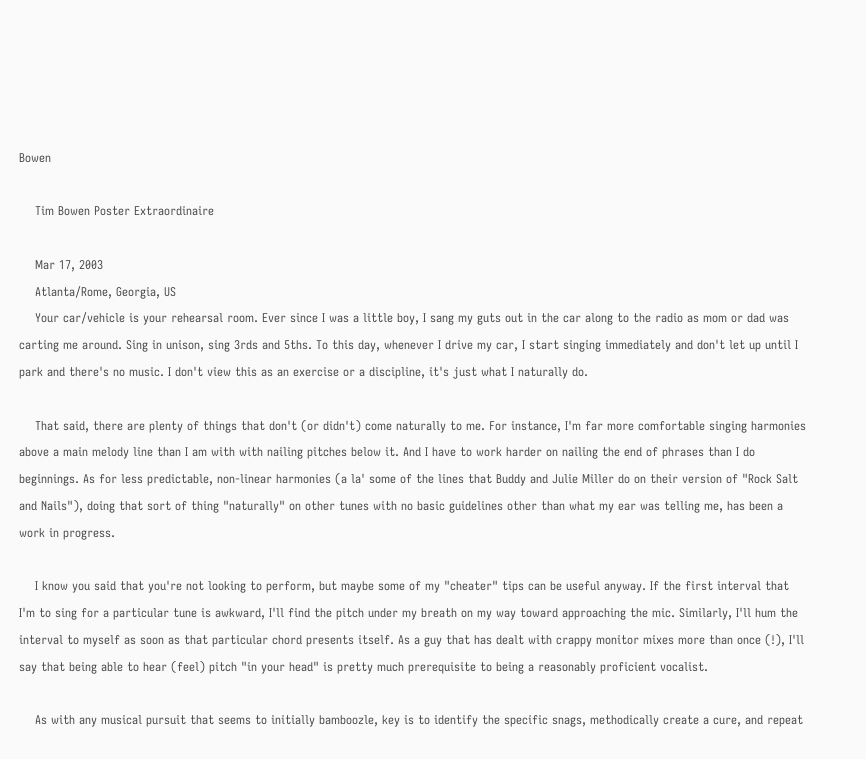Bowen

    Tim Bowen Poster Extraordinaire

    Mar 17, 2003
    Atlanta/Rome, Georgia, US
    Your car/vehicle is your rehearsal room. Ever since I was a little boy, I sang my guts out in the car along to the radio as mom or dad was carting me around. Sing in unison, sing 3rds and 5ths. To this day, whenever I drive my car, I start singing immediately and don't let up until I park and there's no music. I don't view this as an exercise or a discipline, it's just what I naturally do.

    That said, there are plenty of things that don't (or didn't) come naturally to me. For instance, I'm far more comfortable singing harmonies above a main melody line than I am with with nailing pitches below it. And I have to work harder on nailing the end of phrases than I do beginnings. As for less predictable, non-linear harmonies (a la' some of the lines that Buddy and Julie Miller do on their version of "Rock Salt and Nails"), doing that sort of thing "naturally" on other tunes with no basic guidelines other than what my ear was telling me, has been a work in progress.

    I know you said that you're not looking to perform, but maybe some of my "cheater" tips can be useful anyway. If the first interval that I'm to sing for a particular tune is awkward, I'll find the pitch under my breath on my way toward approaching the mic. Similarly, I'll hum the interval to myself as soon as that particular chord presents itself. As a guy that has dealt with crappy monitor mixes more than once (!), I'll say that being able to hear (feel) pitch "in your head" is pretty much prerequisite to being a reasonably proficient vocalist.

    As with any musical pursuit that seems to initially bamboozle, key is to identify the specific snags, methodically create a cure, and repeat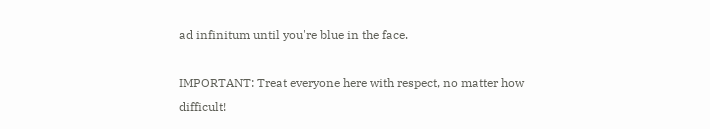ad infinitum until you're blue in the face.

IMPORTANT: Treat everyone here with respect, no matter how difficult!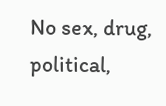No sex, drug, political,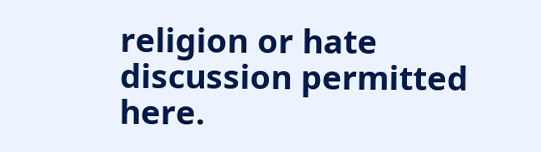religion or hate discussion permitted here.